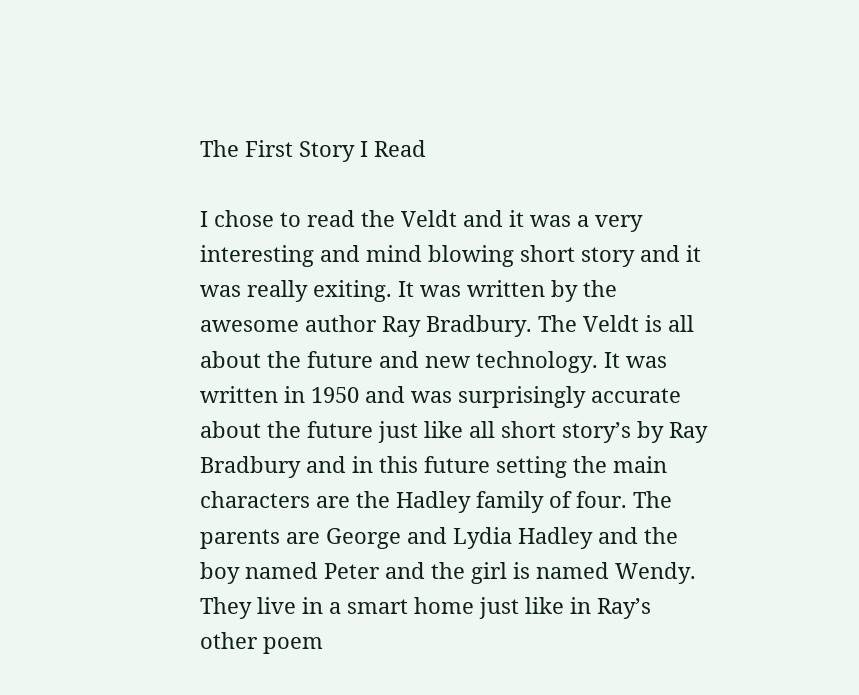The First Story I Read

I chose to read the Veldt and it was a very interesting and mind blowing short story and it was really exiting. It was written by the awesome author Ray Bradbury. The Veldt is all about the future and new technology. It was written in 1950 and was surprisingly accurate about the future just like all short story’s by Ray Bradbury and in this future setting the main characters are the Hadley family of four. The parents are George and Lydia Hadley and the boy named Peter and the girl is named Wendy. They live in a smart home just like in Ray’s other poem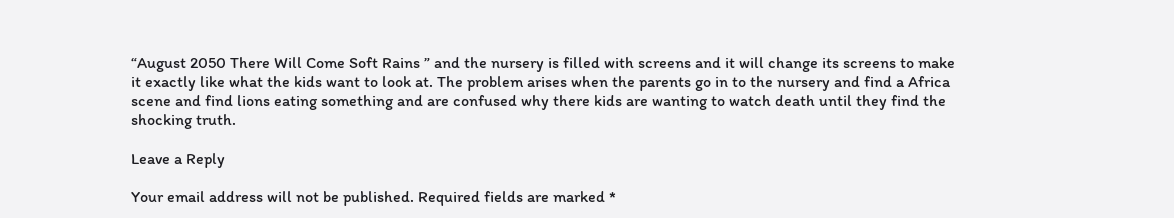“August 2050 There Will Come Soft Rains ” and the nursery is filled with screens and it will change its screens to make it exactly like what the kids want to look at. The problem arises when the parents go in to the nursery and find a Africa scene and find lions eating something and are confused why there kids are wanting to watch death until they find the shocking truth.

Leave a Reply

Your email address will not be published. Required fields are marked *